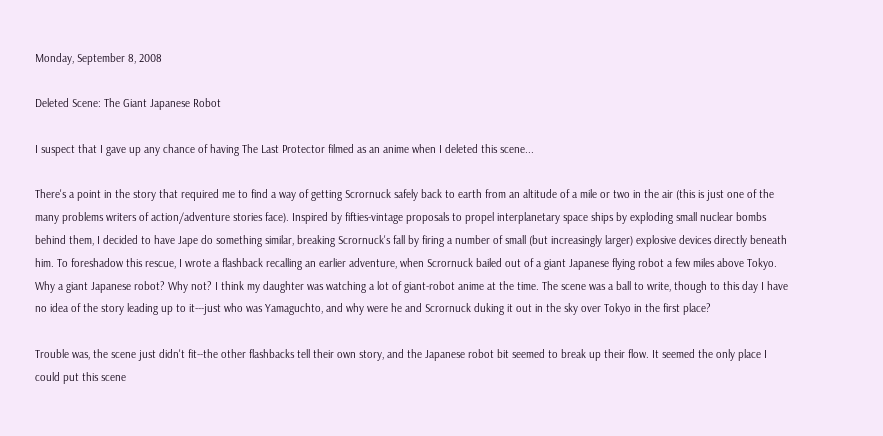Monday, September 8, 2008

Deleted Scene: The Giant Japanese Robot

I suspect that I gave up any chance of having The Last Protector filmed as an anime when I deleted this scene...

There's a point in the story that required me to find a way of getting Scrornuck safely back to earth from an altitude of a mile or two in the air (this is just one of the many problems writers of action/adventure stories face). Inspired by fifties-vintage proposals to propel interplanetary space ships by exploding small nuclear bombs behind them, I decided to have Jape do something similar, breaking Scrornuck's fall by firing a number of small (but increasingly larger) explosive devices directly beneath him. To foreshadow this rescue, I wrote a flashback recalling an earlier adventure, when Scrornuck bailed out of a giant Japanese flying robot a few miles above Tokyo. Why a giant Japanese robot? Why not? I think my daughter was watching a lot of giant-robot anime at the time. The scene was a ball to write, though to this day I have no idea of the story leading up to it---just who was Yamaguchto, and why were he and Scrornuck duking it out in the sky over Tokyo in the first place?

Trouble was, the scene just didn't fit--the other flashbacks tell their own story, and the Japanese robot bit seemed to break up their flow. It seemed the only place I could put this scene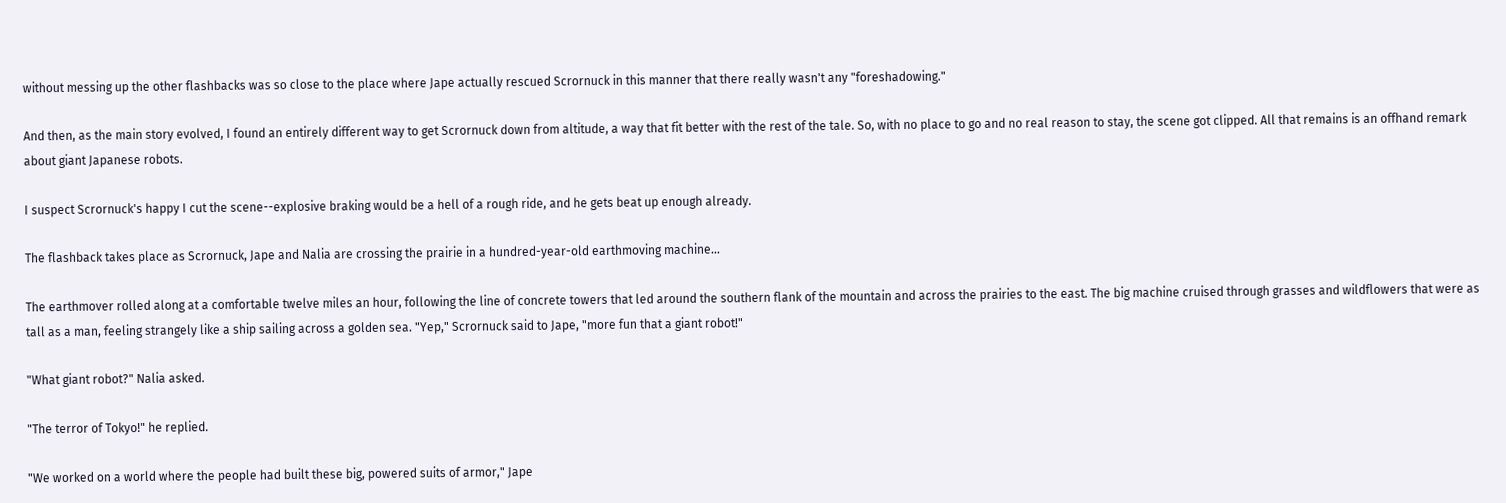without messing up the other flashbacks was so close to the place where Jape actually rescued Scrornuck in this manner that there really wasn't any "foreshadowing."

And then, as the main story evolved, I found an entirely different way to get Scrornuck down from altitude, a way that fit better with the rest of the tale. So, with no place to go and no real reason to stay, the scene got clipped. All that remains is an offhand remark about giant Japanese robots.

I suspect Scrornuck's happy I cut the scene--explosive braking would be a hell of a rough ride, and he gets beat up enough already.

The flashback takes place as Scrornuck, Jape and Nalia are crossing the prairie in a hundred-year-old earthmoving machine...

The earthmover rolled along at a comfortable twelve miles an hour, following the line of concrete towers that led around the southern flank of the mountain and across the prairies to the east. The big machine cruised through grasses and wildflowers that were as tall as a man, feeling strangely like a ship sailing across a golden sea. "Yep," Scrornuck said to Jape, "more fun that a giant robot!"

"What giant robot?" Nalia asked.

"The terror of Tokyo!" he replied.

"We worked on a world where the people had built these big, powered suits of armor," Jape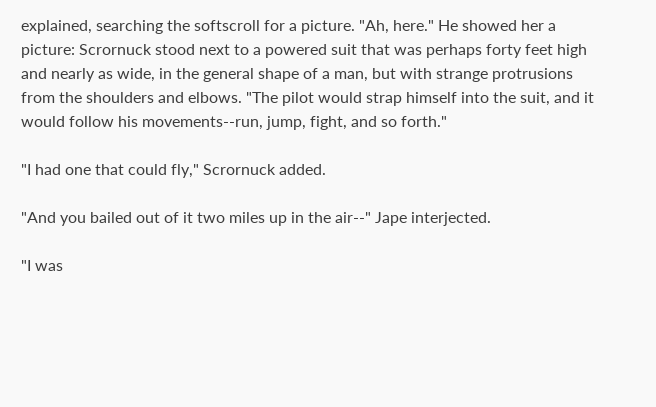explained, searching the softscroll for a picture. "Ah, here." He showed her a picture: Scrornuck stood next to a powered suit that was perhaps forty feet high and nearly as wide, in the general shape of a man, but with strange protrusions from the shoulders and elbows. "The pilot would strap himself into the suit, and it would follow his movements--run, jump, fight, and so forth."

"I had one that could fly," Scrornuck added.

"And you bailed out of it two miles up in the air--" Jape interjected.

"I was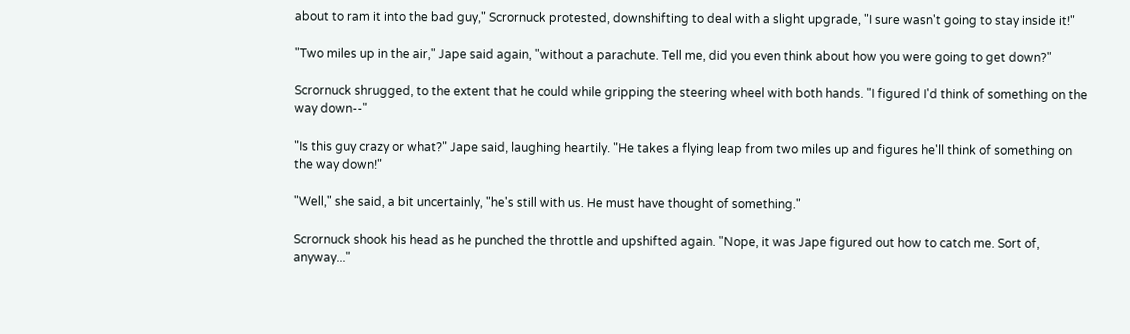about to ram it into the bad guy," Scrornuck protested, downshifting to deal with a slight upgrade, "I sure wasn't going to stay inside it!"

"Two miles up in the air," Jape said again, "without a parachute. Tell me, did you even think about how you were going to get down?"

Scrornuck shrugged, to the extent that he could while gripping the steering wheel with both hands. "I figured I'd think of something on the way down--"

"Is this guy crazy or what?" Jape said, laughing heartily. "He takes a flying leap from two miles up and figures he'll think of something on the way down!"

"Well," she said, a bit uncertainly, "he's still with us. He must have thought of something."

Scrornuck shook his head as he punched the throttle and upshifted again. "Nope, it was Jape figured out how to catch me. Sort of, anyway..."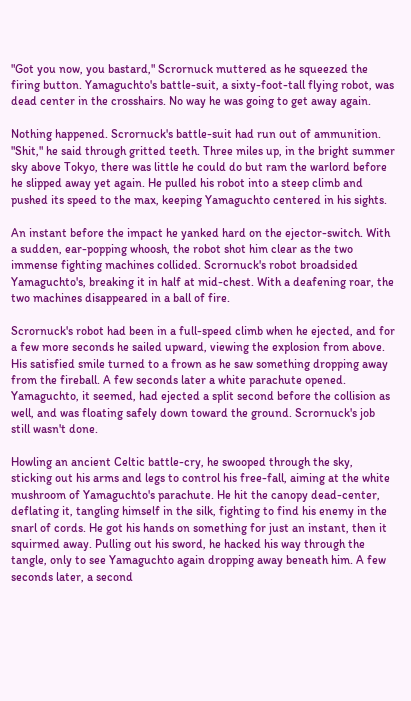"Got you now, you bastard," Scrornuck muttered as he squeezed the firing button. Yamaguchto's battle-suit, a sixty-foot-tall flying robot, was dead center in the crosshairs. No way he was going to get away again.

Nothing happened. Scrornuck's battle-suit had run out of ammunition. "Shit," he said through gritted teeth. Three miles up, in the bright summer sky above Tokyo, there was little he could do but ram the warlord before he slipped away yet again. He pulled his robot into a steep climb and pushed its speed to the max, keeping Yamaguchto centered in his sights.

An instant before the impact he yanked hard on the ejector-switch. With a sudden, ear-popping whoosh, the robot shot him clear as the two immense fighting machines collided. Scrornuck's robot broadsided Yamaguchto's, breaking it in half at mid-chest. With a deafening roar, the two machines disappeared in a ball of fire.

Scrornuck's robot had been in a full-speed climb when he ejected, and for a few more seconds he sailed upward, viewing the explosion from above. His satisfied smile turned to a frown as he saw something dropping away from the fireball. A few seconds later a white parachute opened. Yamaguchto, it seemed, had ejected a split second before the collision as well, and was floating safely down toward the ground. Scrornuck's job still wasn't done.

Howling an ancient Celtic battle-cry, he swooped through the sky, sticking out his arms and legs to control his free-fall, aiming at the white mushroom of Yamaguchto's parachute. He hit the canopy dead-center, deflating it, tangling himself in the silk, fighting to find his enemy in the snarl of cords. He got his hands on something for just an instant, then it squirmed away. Pulling out his sword, he hacked his way through the tangle, only to see Yamaguchto again dropping away beneath him. A few seconds later, a second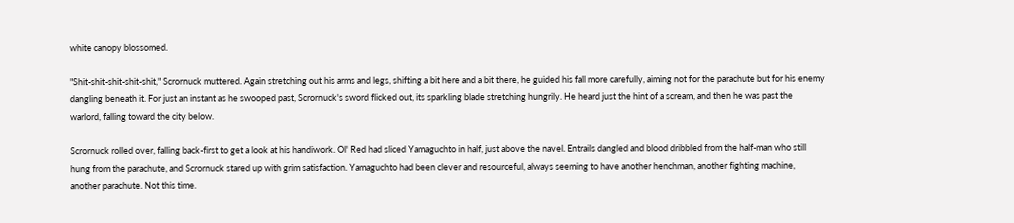white canopy blossomed.

"Shit-shit-shit-shit-shit," Scrornuck muttered. Again stretching out his arms and legs, shifting a bit here and a bit there, he guided his fall more carefully, aiming not for the parachute but for his enemy dangling beneath it. For just an instant as he swooped past, Scrornuck's sword flicked out, its sparkling blade stretching hungrily. He heard just the hint of a scream, and then he was past the warlord, falling toward the city below.

Scrornuck rolled over, falling back-first to get a look at his handiwork. Ol' Red had sliced Yamaguchto in half, just above the navel. Entrails dangled and blood dribbled from the half-man who still hung from the parachute, and Scrornuck stared up with grim satisfaction. Yamaguchto had been clever and resourceful, always seeming to have another henchman, another fighting machine, another parachute. Not this time.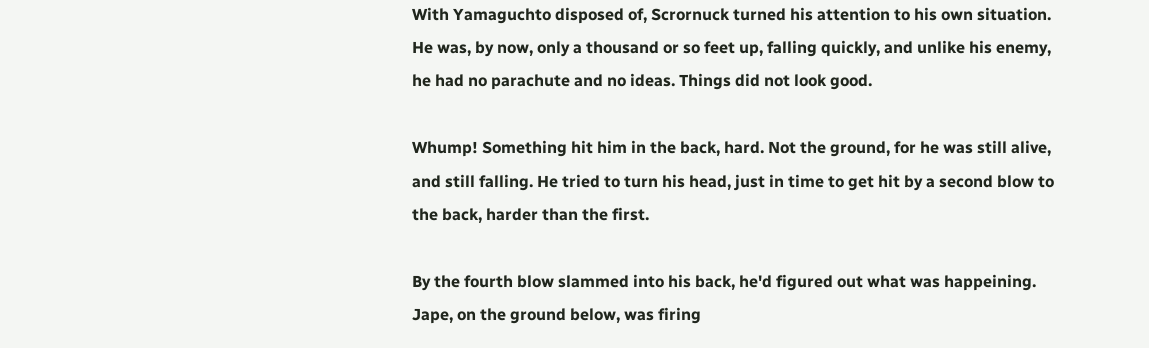With Yamaguchto disposed of, Scrornuck turned his attention to his own situation. He was, by now, only a thousand or so feet up, falling quickly, and unlike his enemy, he had no parachute and no ideas. Things did not look good.

Whump! Something hit him in the back, hard. Not the ground, for he was still alive, and still falling. He tried to turn his head, just in time to get hit by a second blow to the back, harder than the first.

By the fourth blow slammed into his back, he'd figured out what was happeining. Jape, on the ground below, was firing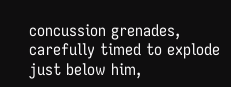concussion grenades, carefully timed to explode just below him,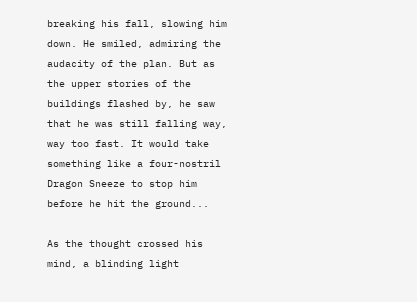breaking his fall, slowing him down. He smiled, admiring the audacity of the plan. But as the upper stories of the buildings flashed by, he saw that he was still falling way, way too fast. It would take something like a four-nostril Dragon Sneeze to stop him before he hit the ground...

As the thought crossed his mind, a blinding light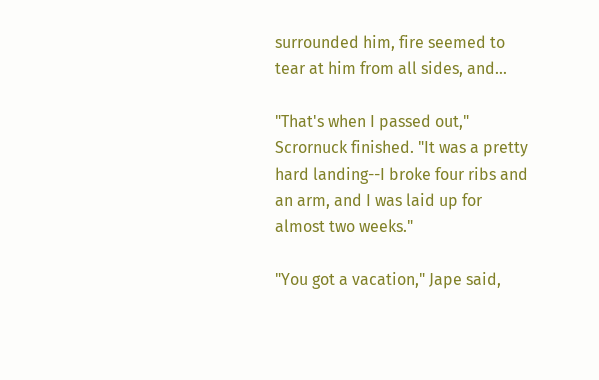surrounded him, fire seemed to tear at him from all sides, and...

"That's when I passed out," Scrornuck finished. "It was a pretty hard landing--I broke four ribs and an arm, and I was laid up for almost two weeks."

"You got a vacation," Jape said,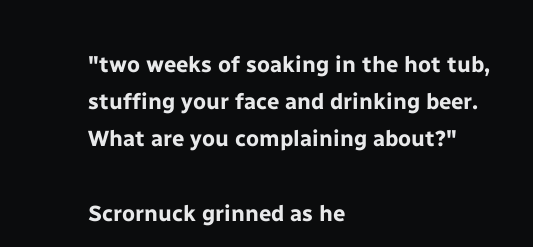"two weeks of soaking in the hot tub, stuffing your face and drinking beer. What are you complaining about?"

Scrornuck grinned as he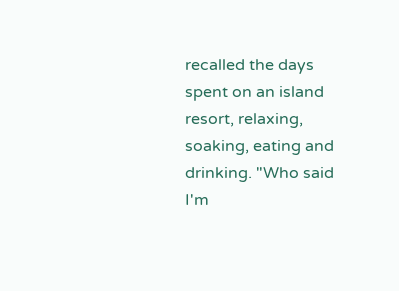recalled the days spent on an island resort, relaxing, soaking, eating and drinking. "Who said I'm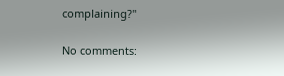complaining?"

No comments: